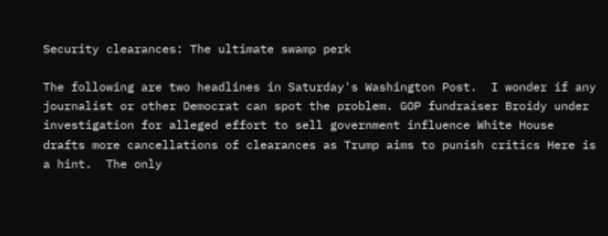Security clearances: The ultimate swamp perk

The following are two headlines in Saturday's Washington Post.  I wonder if any journalist or other Democrat can spot the problem. GOP fundraiser Broidy under investigation for alleged effort to sell government influence White House drafts more cancellations of clearances as Trump aims to punish critics Here is a hint.  The only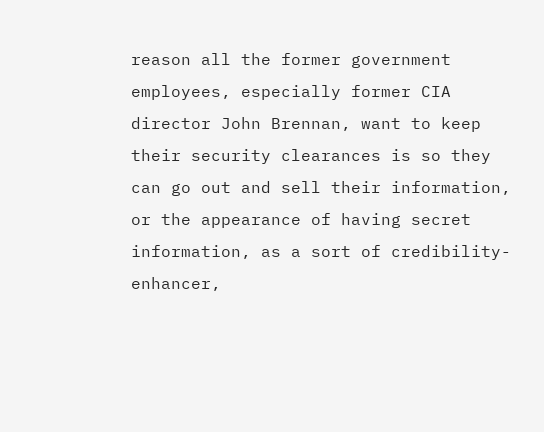reason all the former government employees, especially former CIA director John Brennan, want to keep their security clearances is so they can go out and sell their information, or the appearance of having secret information, as a sort of credibility-enhancer,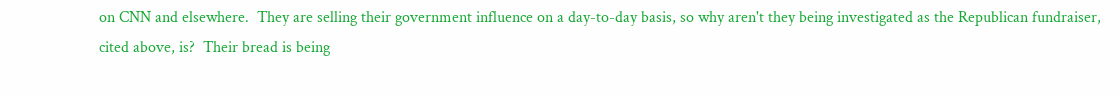on CNN and elsewhere.  They are selling their government influence on a day-to-day basis, so why aren't they being investigated as the Republican fundraiser, cited above, is?  Their bread is being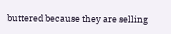buttered because they are selling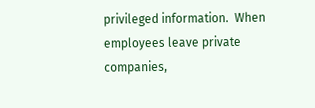privileged information.  When employees leave private companies,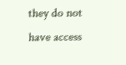they do not have access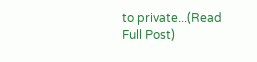to private...(Read Full Post)